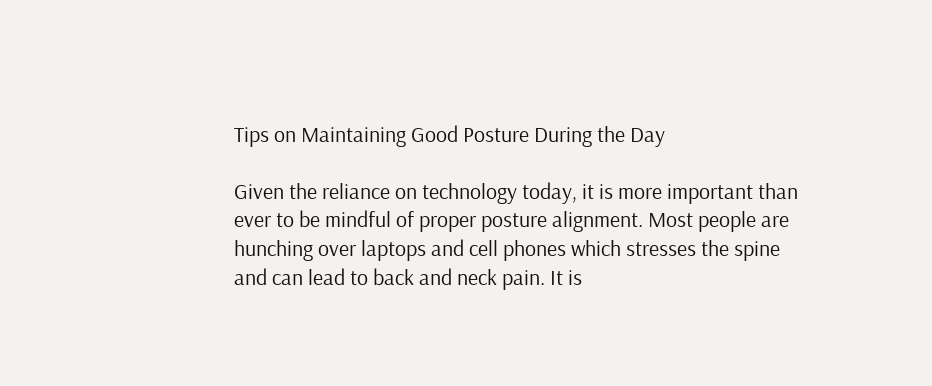Tips on Maintaining Good Posture During the Day

Given the reliance on technology today, it is more important than ever to be mindful of proper posture alignment. Most people are hunching over laptops and cell phones which stresses the spine and can lead to back and neck pain. It is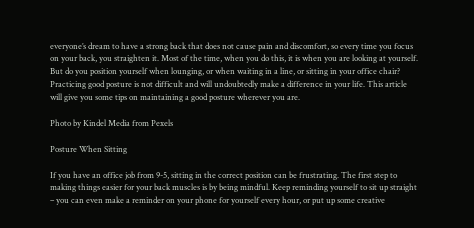everyone’s dream to have a strong back that does not cause pain and discomfort, so every time you focus on your back, you straighten it. Most of the time, when you do this, it is when you are looking at yourself. But do you position yourself when lounging, or when waiting in a line, or sitting in your office chair? Practicing good posture is not difficult and will undoubtedly make a difference in your life. This article will give you some tips on maintaining a good posture wherever you are.

Photo by Kindel Media from Pexels

Posture When Sitting

If you have an office job from 9-5, sitting in the correct position can be frustrating. The first step to making things easier for your back muscles is by being mindful. Keep reminding yourself to sit up straight – you can even make a reminder on your phone for yourself every hour, or put up some creative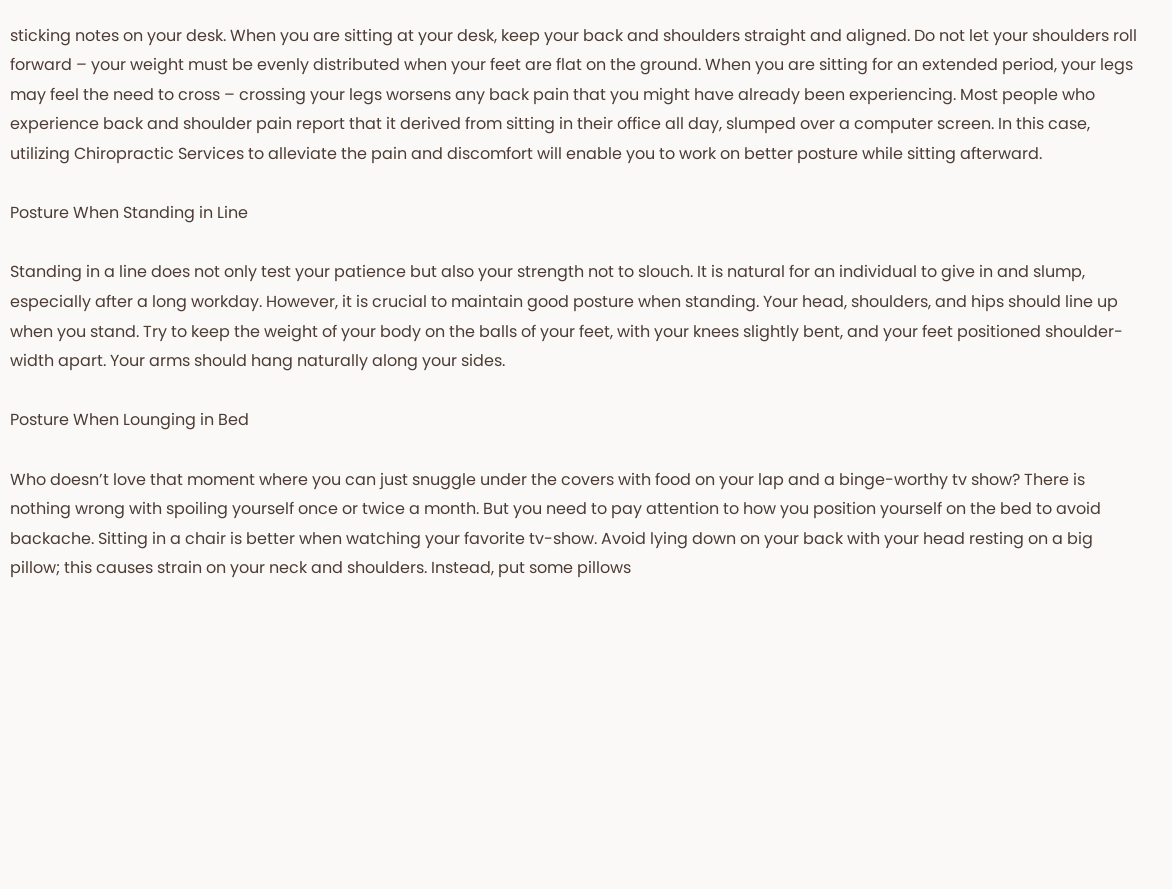sticking notes on your desk. When you are sitting at your desk, keep your back and shoulders straight and aligned. Do not let your shoulders roll forward – your weight must be evenly distributed when your feet are flat on the ground. When you are sitting for an extended period, your legs may feel the need to cross – crossing your legs worsens any back pain that you might have already been experiencing. Most people who experience back and shoulder pain report that it derived from sitting in their office all day, slumped over a computer screen. In this case, utilizing Chiropractic Services to alleviate the pain and discomfort will enable you to work on better posture while sitting afterward.

Posture When Standing in Line

Standing in a line does not only test your patience but also your strength not to slouch. It is natural for an individual to give in and slump, especially after a long workday. However, it is crucial to maintain good posture when standing. Your head, shoulders, and hips should line up when you stand. Try to keep the weight of your body on the balls of your feet, with your knees slightly bent, and your feet positioned shoulder-width apart. Your arms should hang naturally along your sides.

Posture When Lounging in Bed

Who doesn’t love that moment where you can just snuggle under the covers with food on your lap and a binge-worthy tv show? There is nothing wrong with spoiling yourself once or twice a month. But you need to pay attention to how you position yourself on the bed to avoid backache. Sitting in a chair is better when watching your favorite tv-show. Avoid lying down on your back with your head resting on a big pillow; this causes strain on your neck and shoulders. Instead, put some pillows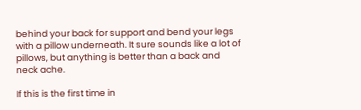behind your back for support and bend your legs with a pillow underneath. It sure sounds like a lot of pillows, but anything is better than a back and neck ache.

If this is the first time in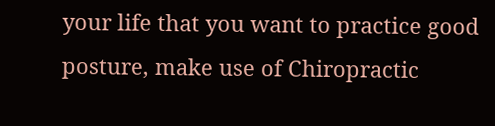your life that you want to practice good posture, make use of Chiropractic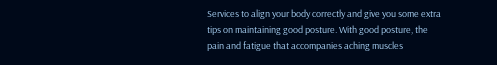Services to align your body correctly and give you some extra tips on maintaining good posture. With good posture, the pain and fatigue that accompanies aching muscles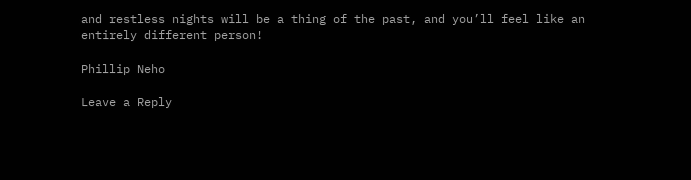and restless nights will be a thing of the past, and you’ll feel like an entirely different person!

Phillip Neho

Leave a Reply